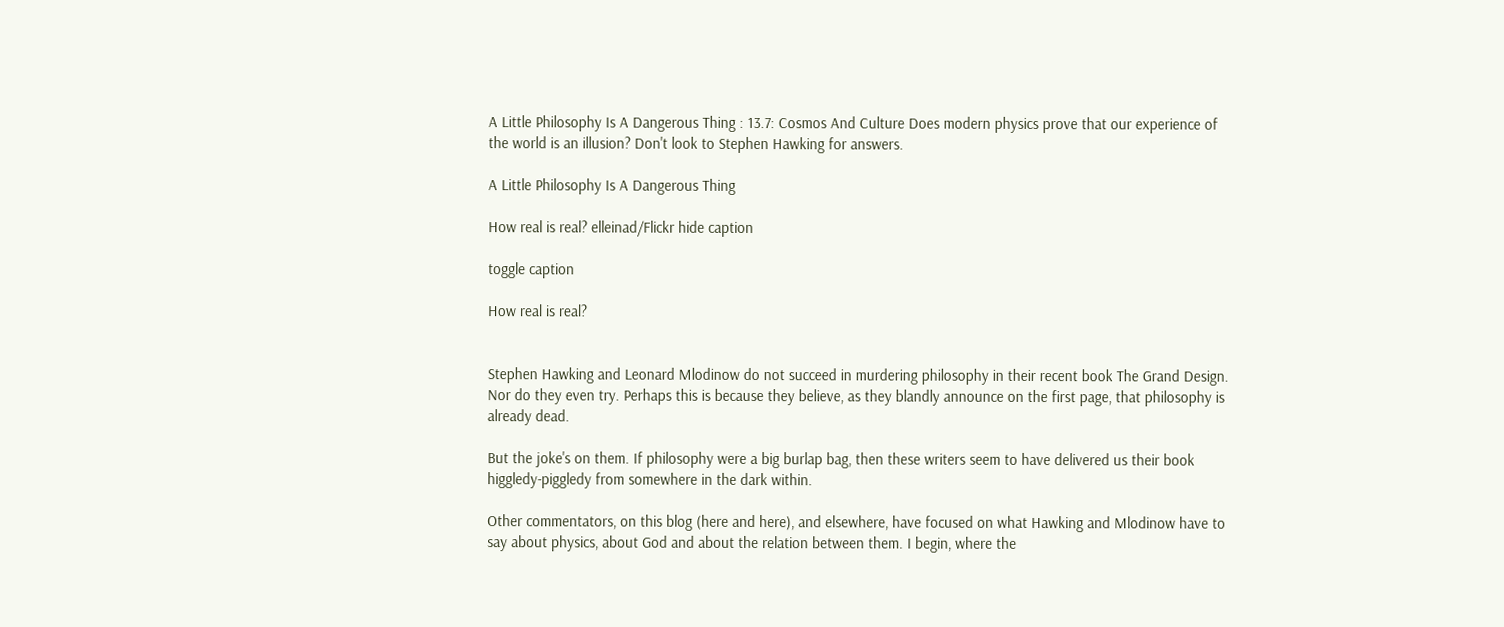A Little Philosophy Is A Dangerous Thing : 13.7: Cosmos And Culture Does modern physics prove that our experience of the world is an illusion? Don't look to Stephen Hawking for answers.

A Little Philosophy Is A Dangerous Thing

How real is real? elleinad/Flickr hide caption

toggle caption

How real is real?


Stephen Hawking and Leonard Mlodinow do not succeed in murdering philosophy in their recent book The Grand Design. Nor do they even try. Perhaps this is because they believe, as they blandly announce on the first page, that philosophy is already dead.

But the joke's on them. If philosophy were a big burlap bag, then these writers seem to have delivered us their book higgledy-piggledy from somewhere in the dark within.

Other commentators, on this blog (here and here), and elsewhere, have focused on what Hawking and Mlodinow have to say about physics, about God and about the relation between them. I begin, where the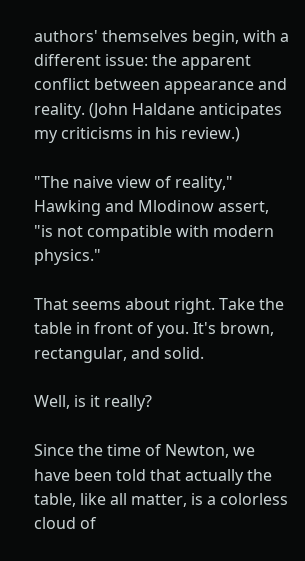authors' themselves begin, with a different issue: the apparent conflict between appearance and reality. (John Haldane anticipates my criticisms in his review.)

"The naive view of reality," Hawking and Mlodinow assert, "is not compatible with modern physics."

That seems about right. Take the table in front of you. It's brown, rectangular, and solid.

Well, is it really?

Since the time of Newton, we have been told that actually the table, like all matter, is a colorless cloud of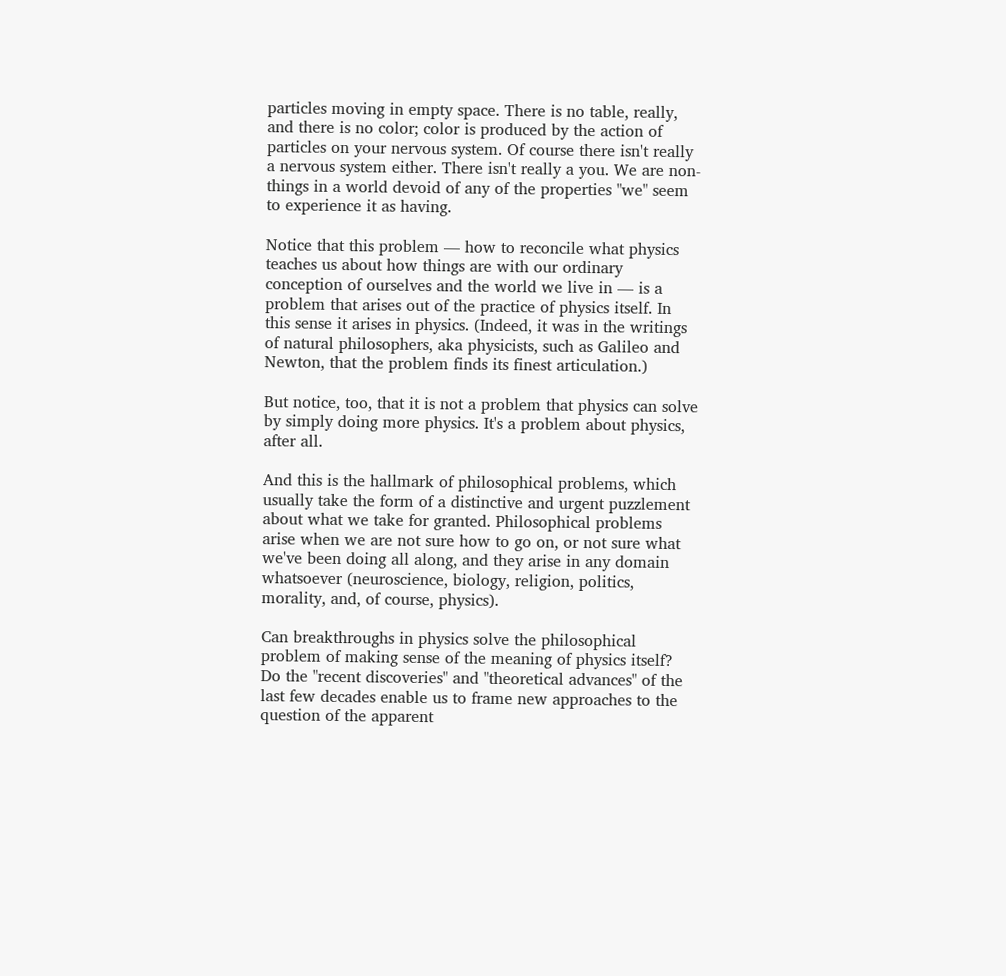particles moving in empty space. There is no table, really, and there is no color; color is produced by the action of particles on your nervous system. Of course there isn't really a nervous system either. There isn't really a you. We are non-things in a world devoid of any of the properties "we" seem to experience it as having.

Notice that this problem — how to reconcile what physics teaches us about how things are with our ordinary conception of ourselves and the world we live in — is a problem that arises out of the practice of physics itself. In this sense it arises in physics. (Indeed, it was in the writings of natural philosophers, aka physicists, such as Galileo and Newton, that the problem finds its finest articulation.)

But notice, too, that it is not a problem that physics can solve by simply doing more physics. It's a problem about physics, after all.

And this is the hallmark of philosophical problems, which usually take the form of a distinctive and urgent puzzlement about what we take for granted. Philosophical problems arise when we are not sure how to go on, or not sure what we've been doing all along, and they arise in any domain whatsoever (neuroscience, biology, religion, politics, morality, and, of course, physics).

Can breakthroughs in physics solve the philosophical problem of making sense of the meaning of physics itself? Do the "recent discoveries" and "theoretical advances" of the last few decades enable us to frame new approaches to the question of the apparent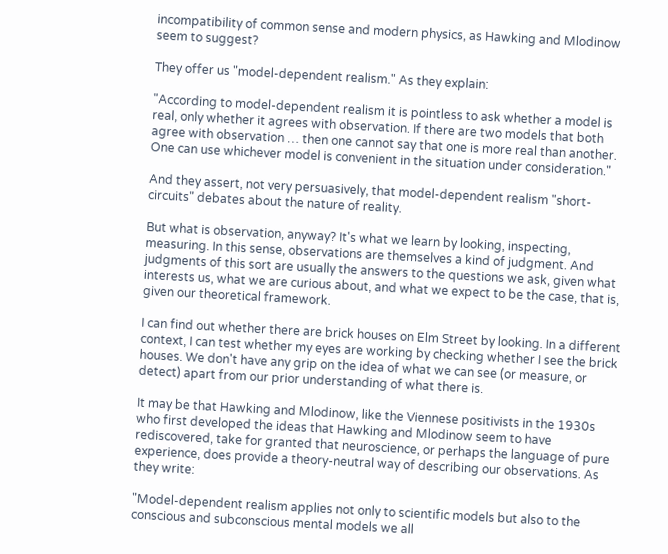incompatibility of common sense and modern physics, as Hawking and Mlodinow seem to suggest?

They offer us "model-dependent realism." As they explain:

"According to model-dependent realism it is pointless to ask whether a model is real, only whether it agrees with observation. If there are two models that both agree with observation … then one cannot say that one is more real than another. One can use whichever model is convenient in the situation under consideration."

And they assert, not very persuasively, that model-dependent realism "short-circuits" debates about the nature of reality.

But what is observation, anyway? It's what we learn by looking, inspecting, measuring. In this sense, observations are themselves a kind of judgment. And judgments of this sort are usually the answers to the questions we ask, given what interests us, what we are curious about, and what we expect to be the case, that is, given our theoretical framework.

I can find out whether there are brick houses on Elm Street by looking. In a different context, I can test whether my eyes are working by checking whether I see the brick houses. We don't have any grip on the idea of what we can see (or measure, or detect) apart from our prior understanding of what there is.

It may be that Hawking and Mlodinow, like the Viennese positivists in the 1930s who first developed the ideas that Hawking and Mlodinow seem to have rediscovered, take for granted that neuroscience, or perhaps the language of pure experience, does provide a theory-neutral way of describing our observations. As they write:

"Model-dependent realism applies not only to scientific models but also to the conscious and subconscious mental models we all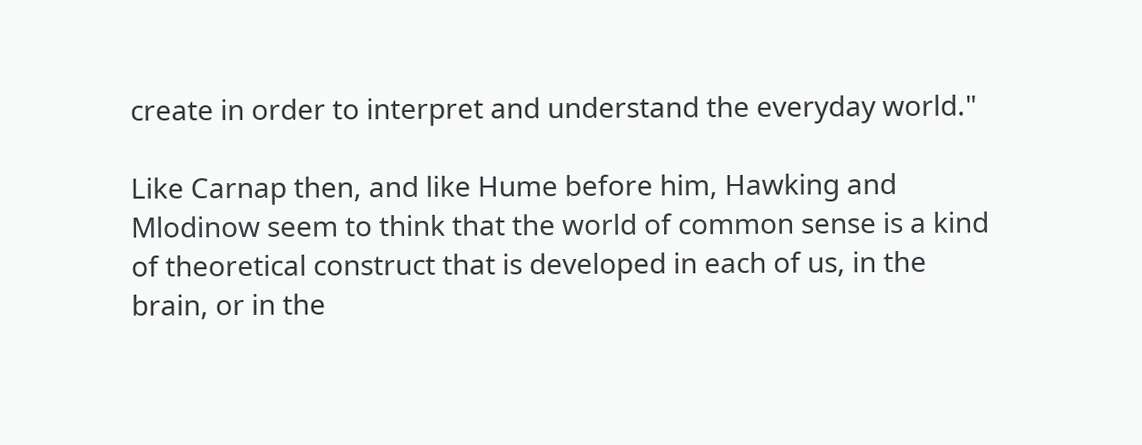create in order to interpret and understand the everyday world."

Like Carnap then, and like Hume before him, Hawking and Mlodinow seem to think that the world of common sense is a kind of theoretical construct that is developed in each of us, in the brain, or in the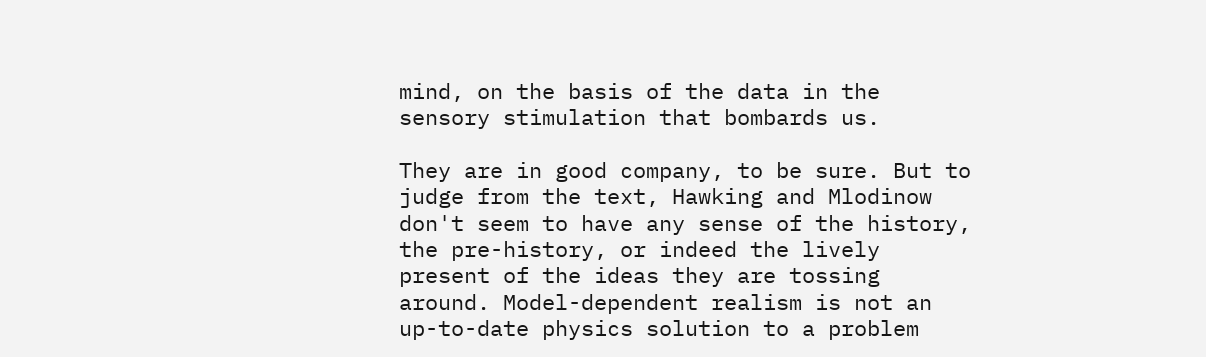mind, on the basis of the data in the sensory stimulation that bombards us.

They are in good company, to be sure. But to judge from the text, Hawking and Mlodinow don't seem to have any sense of the history, the pre-history, or indeed the lively present of the ideas they are tossing around. Model-dependent realism is not an up-to-date physics solution to a problem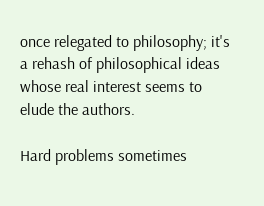once relegated to philosophy; it's a rehash of philosophical ideas whose real interest seems to elude the authors.

Hard problems sometimes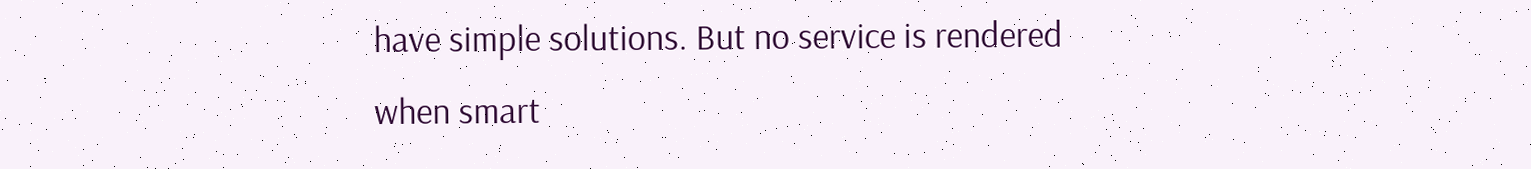have simple solutions. But no service is rendered when smart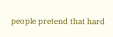people pretend that hard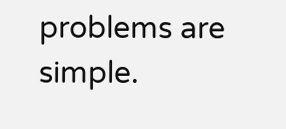problems are simple.